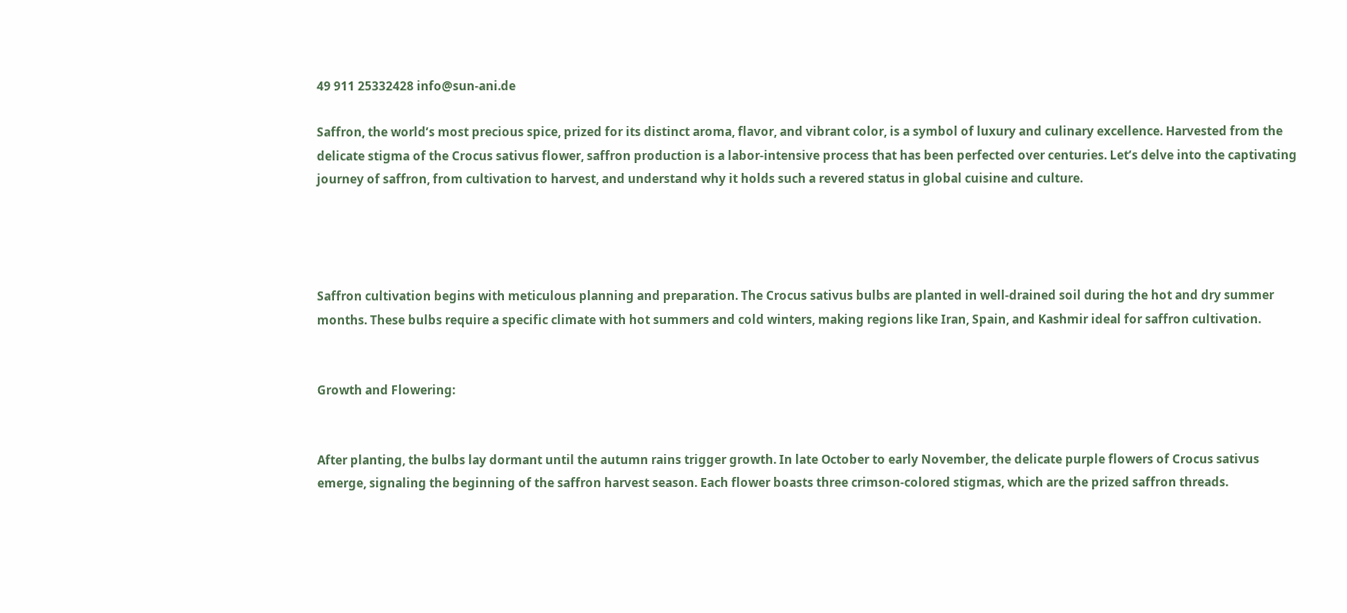49 911 25332428 info@sun-ani.de

Saffron, the world’s most precious spice, prized for its distinct aroma, flavor, and vibrant color, is a symbol of luxury and culinary excellence. Harvested from the delicate stigma of the Crocus sativus flower, saffron production is a labor-intensive process that has been perfected over centuries. Let’s delve into the captivating journey of saffron, from cultivation to harvest, and understand why it holds such a revered status in global cuisine and culture.




Saffron cultivation begins with meticulous planning and preparation. The Crocus sativus bulbs are planted in well-drained soil during the hot and dry summer months. These bulbs require a specific climate with hot summers and cold winters, making regions like Iran, Spain, and Kashmir ideal for saffron cultivation.


Growth and Flowering:


After planting, the bulbs lay dormant until the autumn rains trigger growth. In late October to early November, the delicate purple flowers of Crocus sativus emerge, signaling the beginning of the saffron harvest season. Each flower boasts three crimson-colored stigmas, which are the prized saffron threads.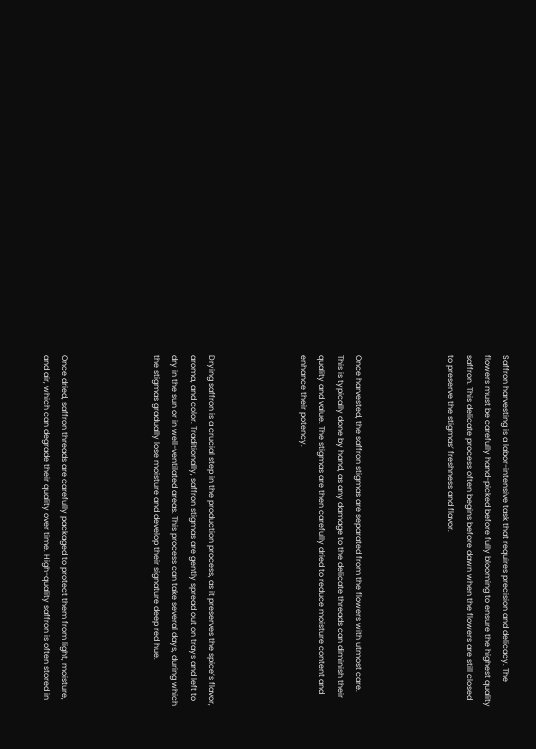Saffron harvesting is a labor-intensive task that requires precision and delicacy. The flowers must be carefully hand-picked before fully blooming to ensure the highest quality saffron. This delicate process often begins before dawn when the flowers are still closed to preserve the stigmas’ freshness and flavor.




Once harvested, the saffron stigmas are separated from the flowers with utmost care. This is typically done by hand, as any damage to the delicate threads can diminish their quality and value. The stigmas are then carefully dried to reduce moisture content and enhance their potency.




Drying saffron is a crucial step in the production process, as it preserves the spice’s flavor, aroma, and color. Traditionally, saffron stigmas are gently spread out on trays and left to dry in the sun or in well-ventilated areas. This process can take several days, during which the stigmas gradually lose moisture and develop their signature deep red hue.




Once dried, saffron threads are carefully packaged to protect them from light, moisture, and air, which can degrade their quality over time. High-quality saffron is often stored in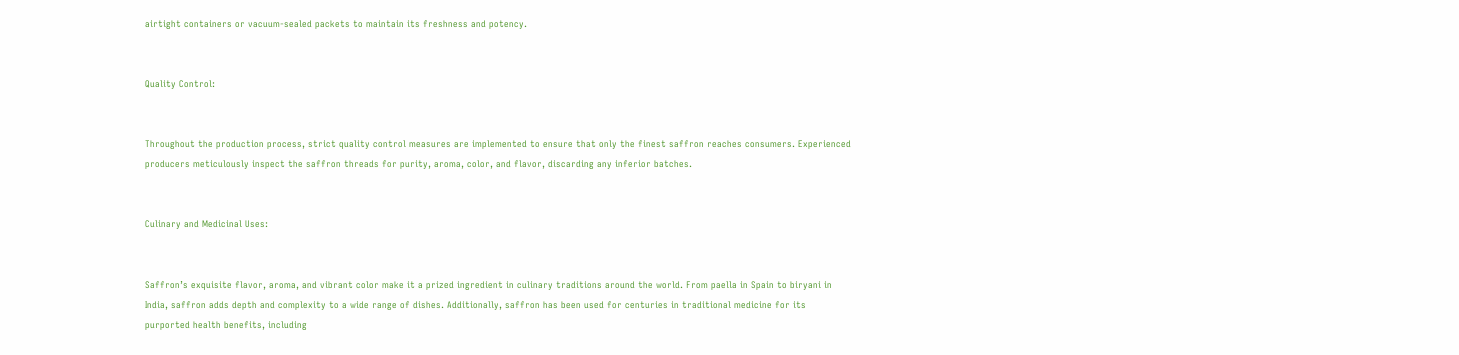airtight containers or vacuum-sealed packets to maintain its freshness and potency.


Quality Control:


Throughout the production process, strict quality control measures are implemented to ensure that only the finest saffron reaches consumers. Experienced producers meticulously inspect the saffron threads for purity, aroma, color, and flavor, discarding any inferior batches.


Culinary and Medicinal Uses:


Saffron’s exquisite flavor, aroma, and vibrant color make it a prized ingredient in culinary traditions around the world. From paella in Spain to biryani in India, saffron adds depth and complexity to a wide range of dishes. Additionally, saffron has been used for centuries in traditional medicine for its purported health benefits, including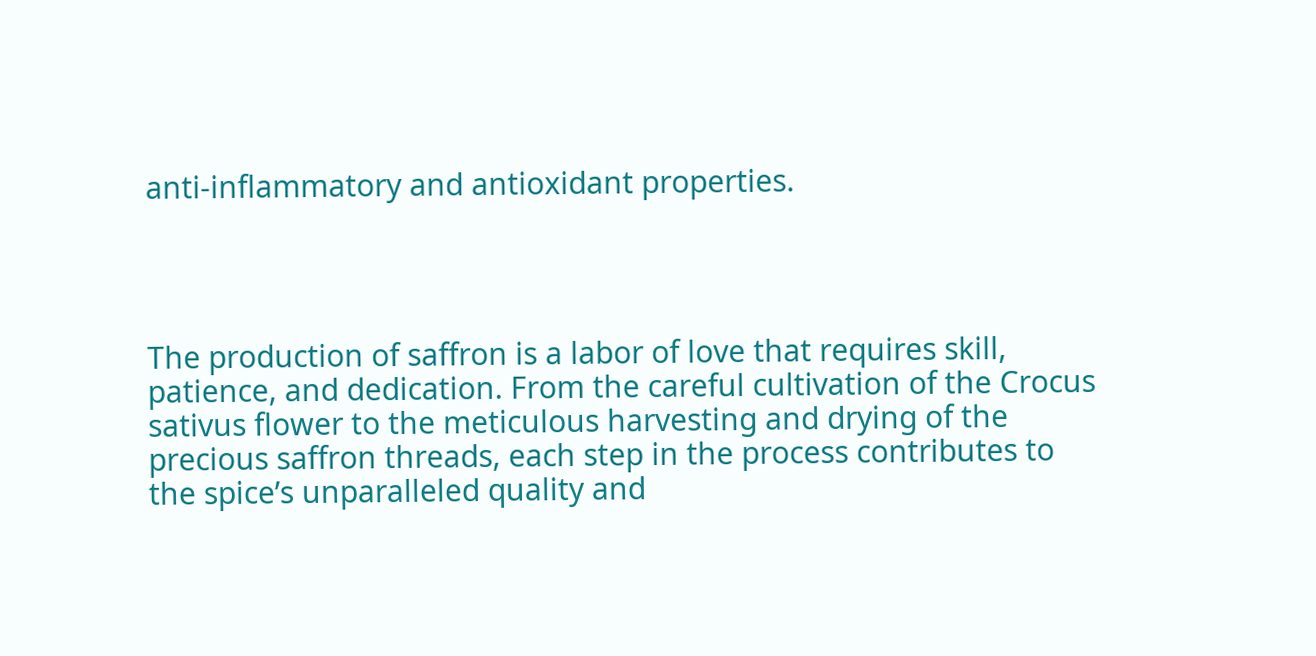anti-inflammatory and antioxidant properties.




The production of saffron is a labor of love that requires skill, patience, and dedication. From the careful cultivation of the Crocus sativus flower to the meticulous harvesting and drying of the precious saffron threads, each step in the process contributes to the spice’s unparalleled quality and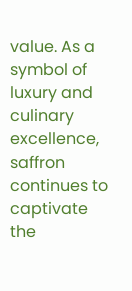value. As a symbol of luxury and culinary excellence, saffron continues to captivate the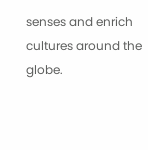senses and enrich cultures around the globe.